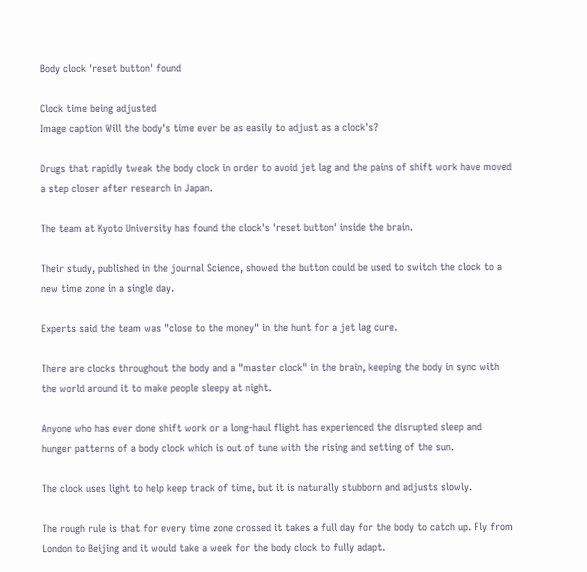Body clock 'reset button' found

Clock time being adjusted
Image caption Will the body's time ever be as easily to adjust as a clock's?

Drugs that rapidly tweak the body clock in order to avoid jet lag and the pains of shift work have moved a step closer after research in Japan.

The team at Kyoto University has found the clock's 'reset button' inside the brain.

Their study, published in the journal Science, showed the button could be used to switch the clock to a new time zone in a single day.

Experts said the team was "close to the money" in the hunt for a jet lag cure.

There are clocks throughout the body and a "master clock" in the brain, keeping the body in sync with the world around it to make people sleepy at night.

Anyone who has ever done shift work or a long-haul flight has experienced the disrupted sleep and hunger patterns of a body clock which is out of tune with the rising and setting of the sun.

The clock uses light to help keep track of time, but it is naturally stubborn and adjusts slowly.

The rough rule is that for every time zone crossed it takes a full day for the body to catch up. Fly from London to Beijing and it would take a week for the body clock to fully adapt.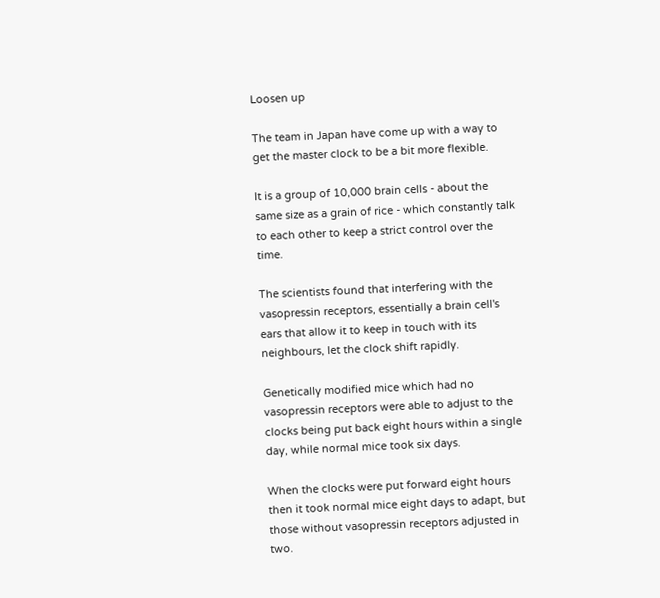Loosen up

The team in Japan have come up with a way to get the master clock to be a bit more flexible.

It is a group of 10,000 brain cells - about the same size as a grain of rice - which constantly talk to each other to keep a strict control over the time.

The scientists found that interfering with the vasopressin receptors, essentially a brain cell's ears that allow it to keep in touch with its neighbours, let the clock shift rapidly.

Genetically modified mice which had no vasopressin receptors were able to adjust to the clocks being put back eight hours within a single day, while normal mice took six days.

When the clocks were put forward eight hours then it took normal mice eight days to adapt, but those without vasopressin receptors adjusted in two.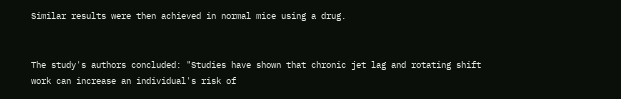Similar results were then achieved in normal mice using a drug.


The study's authors concluded: "Studies have shown that chronic jet lag and rotating shift work can increase an individual's risk of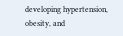developing hypertension, obesity, and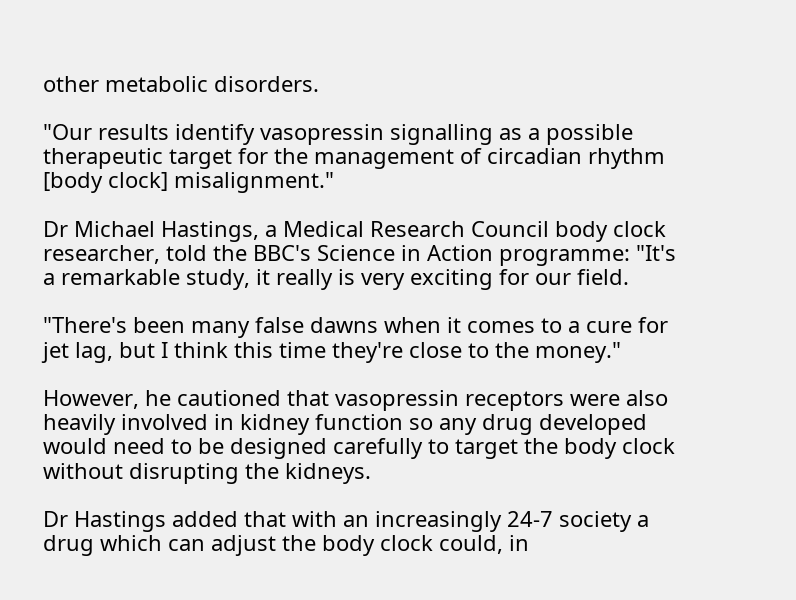other metabolic disorders.

"Our results identify vasopressin signalling as a possible therapeutic target for the management of circadian rhythm [body clock] misalignment."

Dr Michael Hastings, a Medical Research Council body clock researcher, told the BBC's Science in Action programme: "It's a remarkable study, it really is very exciting for our field.

"There's been many false dawns when it comes to a cure for jet lag, but I think this time they're close to the money."

However, he cautioned that vasopressin receptors were also heavily involved in kidney function so any drug developed would need to be designed carefully to target the body clock without disrupting the kidneys.

Dr Hastings added that with an increasingly 24-7 society a drug which can adjust the body clock could, in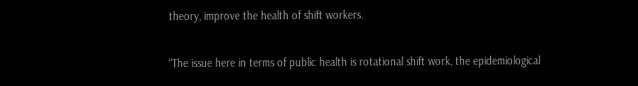theory, improve the health of shift workers.

"The issue here in terms of public health is rotational shift work, the epidemiological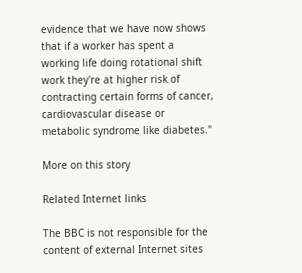evidence that we have now shows that if a worker has spent a working life doing rotational shift work they're at higher risk of contracting certain forms of cancer, cardiovascular disease or metabolic syndrome like diabetes."

More on this story

Related Internet links

The BBC is not responsible for the content of external Internet sites